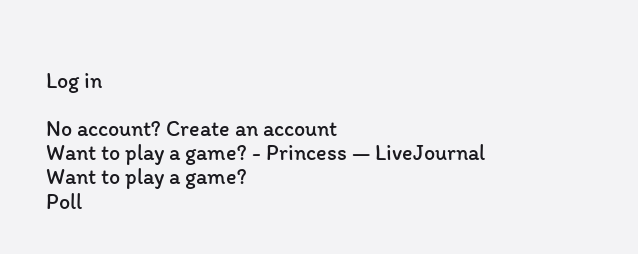Log in

No account? Create an account
Want to play a game? - Princess — LiveJournal
Want to play a game?
Poll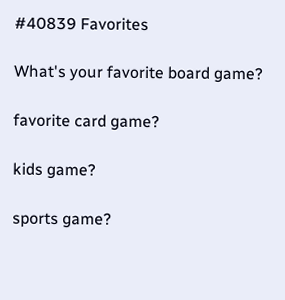#40839 Favorites

What's your favorite board game?

favorite card game?

kids game?

sports game?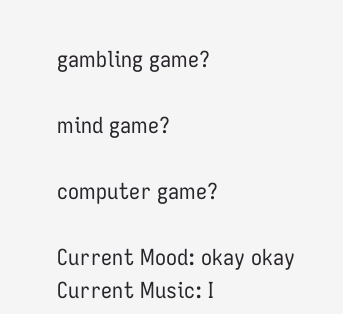gambling game?

mind game?

computer game?

Current Mood: okay okay
Current Music: I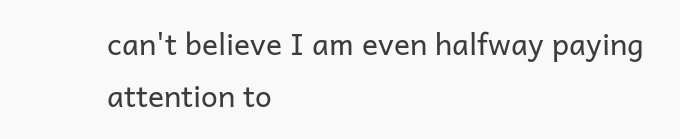can't believe I am even halfway paying attention to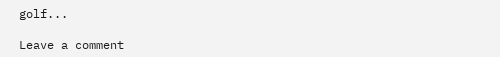golf...

Leave a comment